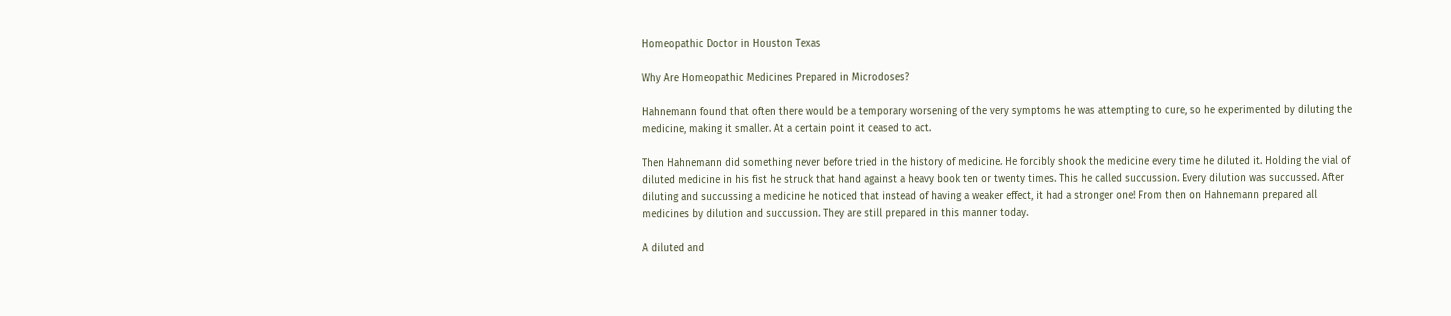Homeopathic Doctor in Houston Texas

Why Are Homeopathic Medicines Prepared in Microdoses?

Hahnemann found that often there would be a temporary worsening of the very symptoms he was attempting to cure, so he experimented by diluting the medicine, making it smaller. At a certain point it ceased to act.

Then Hahnemann did something never before tried in the history of medicine. He forcibly shook the medicine every time he diluted it. Holding the vial of diluted medicine in his fist he struck that hand against a heavy book ten or twenty times. This he called succussion. Every dilution was succussed. After diluting and succussing a medicine he noticed that instead of having a weaker effect, it had a stronger one! From then on Hahnemann prepared all medicines by dilution and succussion. They are still prepared in this manner today.

A diluted and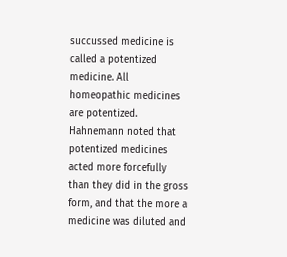succussed medicine is called a potentized medicine. All homeopathic medicines are potentized. Hahnemann noted that potentized medicines acted more forcefully than they did in the gross form, and that the more a medicine was diluted and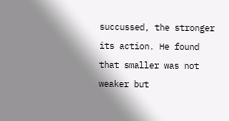succussed, the stronger its action. He found that smaller was not weaker but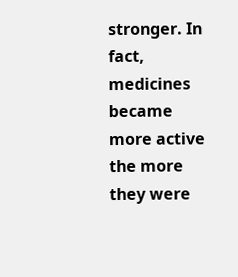stronger. In fact, medicines became more active the more they were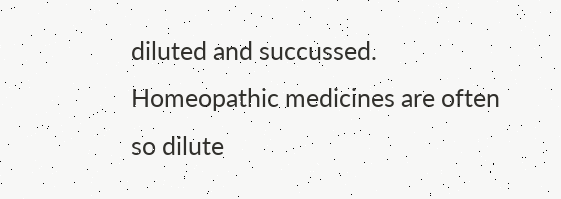diluted and succussed. Homeopathic medicines are often so dilute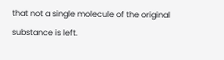that not a single molecule of the original substance is left.